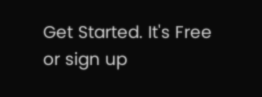Get Started. It's Free
or sign up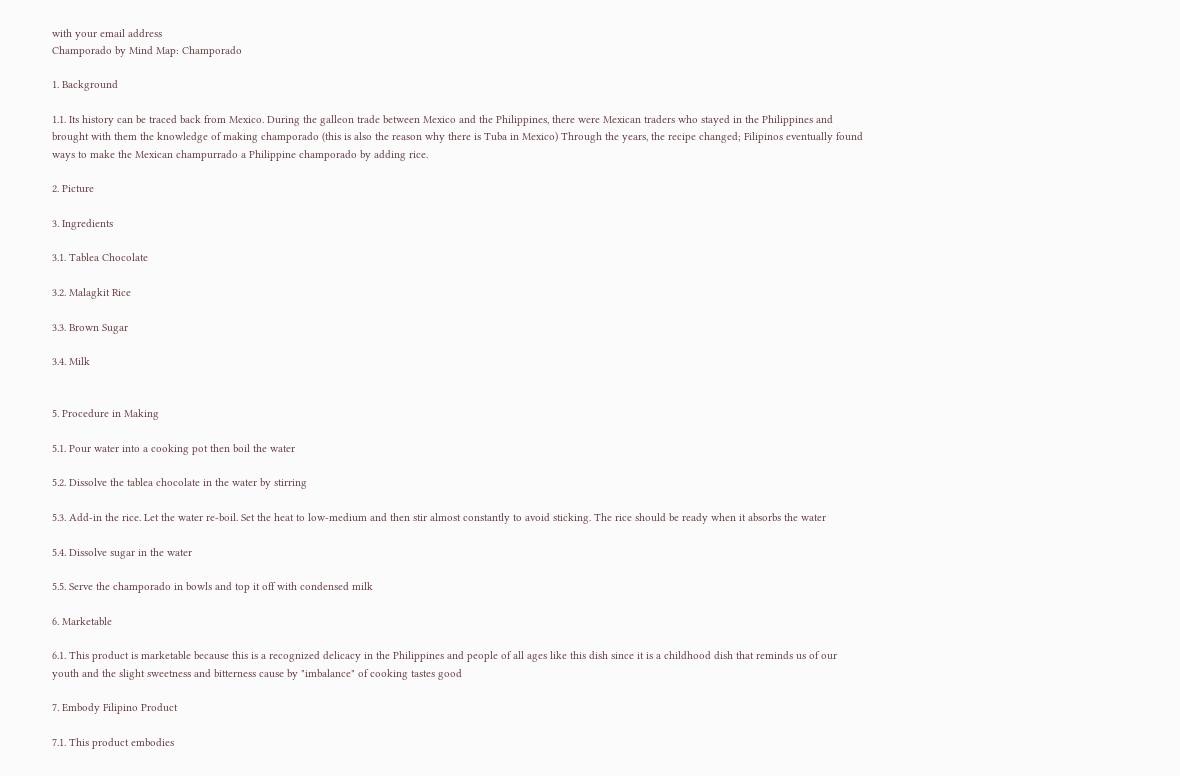with your email address
Champorado by Mind Map: Champorado

1. Background

1.1. Its history can be traced back from Mexico. During the galleon trade between Mexico and the Philippines, there were Mexican traders who stayed in the Philippines and brought with them the knowledge of making champorado (this is also the reason why there is Tuba in Mexico) Through the years, the recipe changed; Filipinos eventually found ways to make the Mexican champurrado a Philippine champorado by adding rice.

2. Picture

3. Ingredients

3.1. Tablea Chocolate

3.2. Malagkit Rice

3.3. Brown Sugar

3.4. Milk


5. Procedure in Making

5.1. Pour water into a cooking pot then boil the water

5.2. Dissolve the tablea chocolate in the water by stirring

5.3. Add-in the rice. Let the water re-boil. Set the heat to low-medium and then stir almost constantly to avoid sticking. The rice should be ready when it absorbs the water

5.4. Dissolve sugar in the water

5.5. Serve the champorado in bowls and top it off with condensed milk

6. Marketable

6.1. This product is marketable because this is a recognized delicacy in the Philippines and people of all ages like this dish since it is a childhood dish that reminds us of our youth and the slight sweetness and bitterness cause by "imbalance" of cooking tastes good

7. Embody Filipino Product

7.1. This product embodies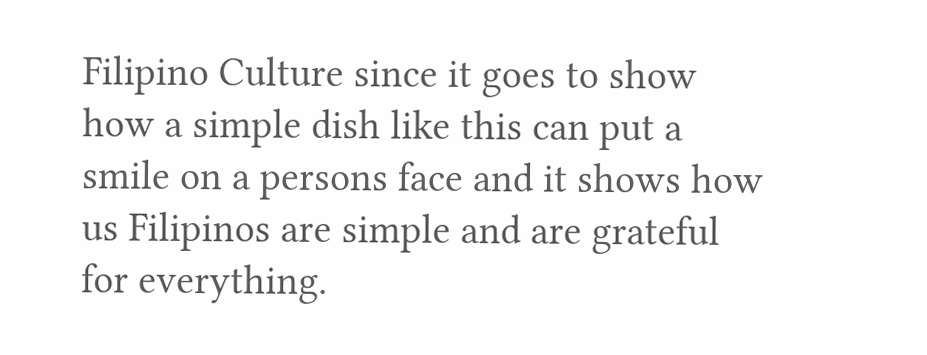Filipino Culture since it goes to show how a simple dish like this can put a smile on a persons face and it shows how us Filipinos are simple and are grateful for everything.